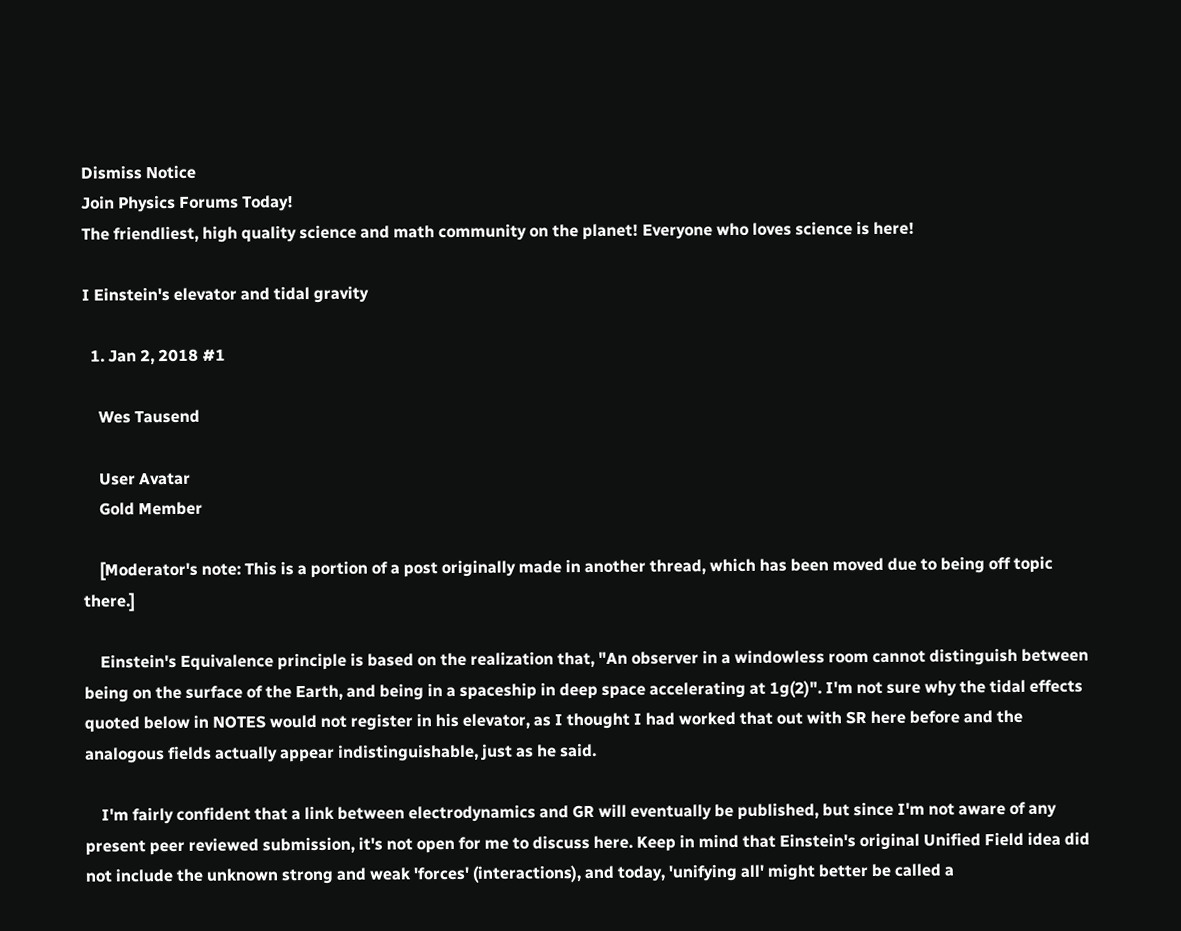Dismiss Notice
Join Physics Forums Today!
The friendliest, high quality science and math community on the planet! Everyone who loves science is here!

I Einstein's elevator and tidal gravity

  1. Jan 2, 2018 #1

    Wes Tausend

    User Avatar
    Gold Member

    [Moderator's note: This is a portion of a post originally made in another thread, which has been moved due to being off topic there.]

    Einstein's Equivalence principle is based on the realization that, "An observer in a windowless room cannot distinguish between being on the surface of the Earth, and being in a spaceship in deep space accelerating at 1g(2)". I'm not sure why the tidal effects quoted below in NOTES would not register in his elevator, as I thought I had worked that out with SR here before and the analogous fields actually appear indistinguishable, just as he said.

    I'm fairly confident that a link between electrodynamics and GR will eventually be published, but since I'm not aware of any present peer reviewed submission, it's not open for me to discuss here. Keep in mind that Einstein's original Unified Field idea did not include the unknown strong and weak 'forces' (interactions), and today, 'unifying all' might better be called a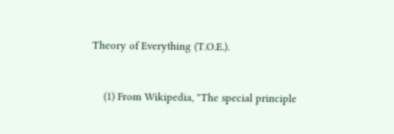Theory of Everything (T.O.E.).


    (1) From Wikipedia, "The special principle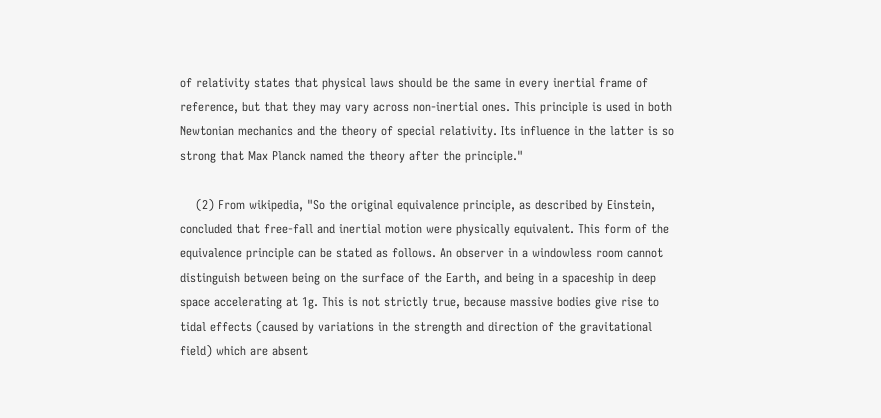of relativity states that physical laws should be the same in every inertial frame of reference, but that they may vary across non-inertial ones. This principle is used in both Newtonian mechanics and the theory of special relativity. Its influence in the latter is so strong that Max Planck named the theory after the principle."

    (2) From wikipedia, "So the original equivalence principle, as described by Einstein, concluded that free-fall and inertial motion were physically equivalent. This form of the equivalence principle can be stated as follows. An observer in a windowless room cannot distinguish between being on the surface of the Earth, and being in a spaceship in deep space accelerating at 1g. This is not strictly true, because massive bodies give rise to tidal effects (caused by variations in the strength and direction of the gravitational field) which are absent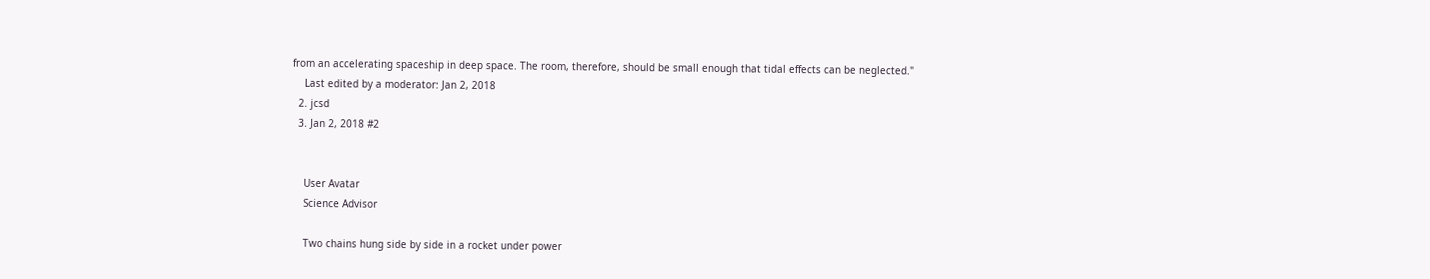from an accelerating spaceship in deep space. The room, therefore, should be small enough that tidal effects can be neglected."
    Last edited by a moderator: Jan 2, 2018
  2. jcsd
  3. Jan 2, 2018 #2


    User Avatar
    Science Advisor

    Two chains hung side by side in a rocket under power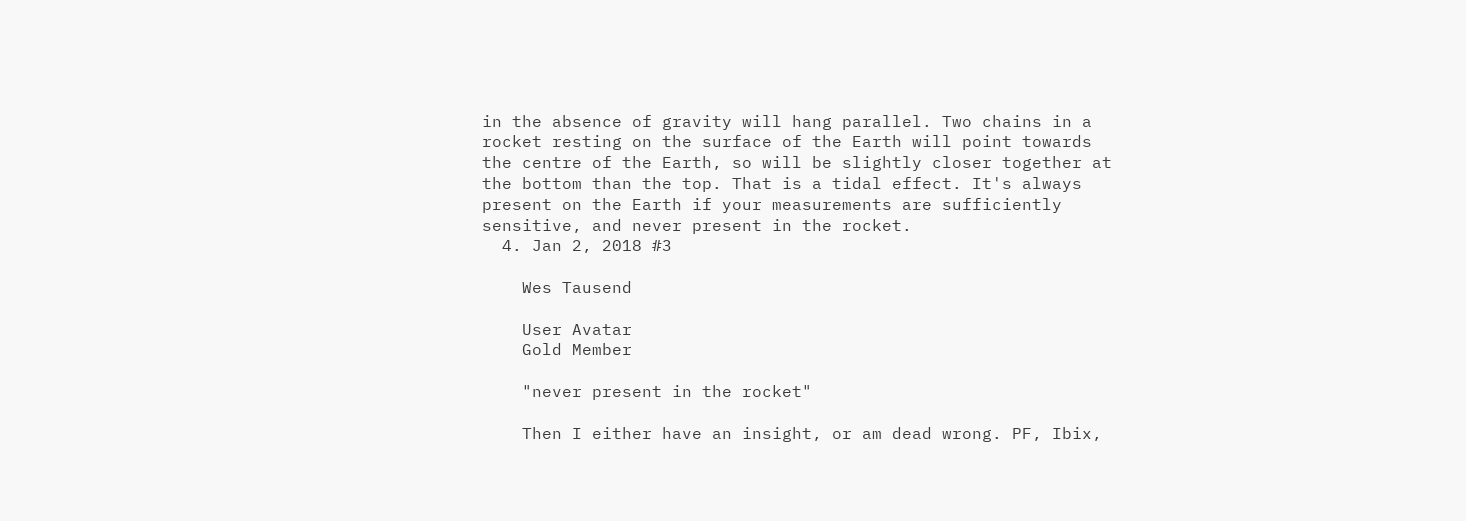in the absence of gravity will hang parallel. Two chains in a rocket resting on the surface of the Earth will point towards the centre of the Earth, so will be slightly closer together at the bottom than the top. That is a tidal effect. It's always present on the Earth if your measurements are sufficiently sensitive, and never present in the rocket.
  4. Jan 2, 2018 #3

    Wes Tausend

    User Avatar
    Gold Member

    "never present in the rocket"

    Then I either have an insight, or am dead wrong. PF, Ibix,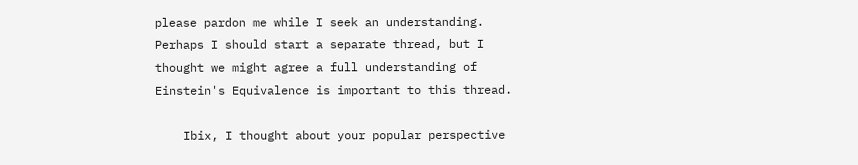please pardon me while I seek an understanding. Perhaps I should start a separate thread, but I thought we might agree a full understanding of Einstein's Equivalence is important to this thread.

    Ibix, I thought about your popular perspective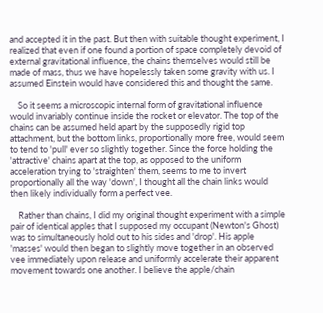and accepted it in the past. But then with suitable thought experiment, I realized that even if one found a portion of space completely devoid of external gravitational influence, the chains themselves would still be made of mass, thus we have hopelessly taken some gravity with us. I assumed Einstein would have considered this and thought the same.

    So it seems a microscopic internal form of gravitational influence would invariably continue inside the rocket or elevator. The top of the chains can be assumed held apart by the supposedly rigid top attachment, but the bottom links, proportionally more free, would seem to tend to 'pull' ever so slightly together. Since the force holding the 'attractive' chains apart at the top, as opposed to the uniform acceleration trying to 'straighten' them, seems to me to invert proportionally all the way 'down', I thought all the chain links would then likely individually form a perfect vee.

    Rather than chains, I did my original thought experiment with a simple pair of identical apples that I supposed my occupant (Newton's Ghost) was to simultaneously hold out to his sides and 'drop'. His apple 'masses' would then began to slightly move together in an observed vee immediately upon release and uniformly accelerate their apparent movement towards one another. I believe the apple/chain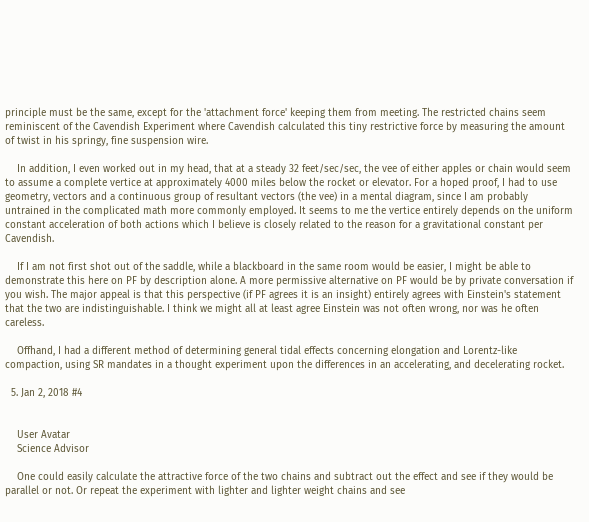principle must be the same, except for the 'attachment force' keeping them from meeting. The restricted chains seem reminiscent of the Cavendish Experiment where Cavendish calculated this tiny restrictive force by measuring the amount of twist in his springy, fine suspension wire.

    In addition, I even worked out in my head, that at a steady 32 feet/sec/sec, the vee of either apples or chain would seem to assume a complete vertice at approximately 4000 miles below the rocket or elevator. For a hoped proof, I had to use geometry, vectors and a continuous group of resultant vectors (the vee) in a mental diagram, since I am probably untrained in the complicated math more commonly employed. It seems to me the vertice entirely depends on the uniform constant acceleration of both actions which I believe is closely related to the reason for a gravitational constant per Cavendish.

    If I am not first shot out of the saddle, while a blackboard in the same room would be easier, I might be able to demonstrate this here on PF by description alone. A more permissive alternative on PF would be by private conversation if you wish. The major appeal is that this perspective (if PF agrees it is an insight) entirely agrees with Einstein's statement that the two are indistinguishable. I think we might all at least agree Einstein was not often wrong, nor was he often careless.

    Offhand, I had a different method of determining general tidal effects concerning elongation and Lorentz-like compaction, using SR mandates in a thought experiment upon the differences in an accelerating, and decelerating rocket.

  5. Jan 2, 2018 #4


    User Avatar
    Science Advisor

    One could easily calculate the attractive force of the two chains and subtract out the effect and see if they would be parallel or not. Or repeat the experiment with lighter and lighter weight chains and see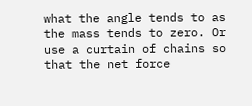what the angle tends to as the mass tends to zero. Or use a curtain of chains so that the net force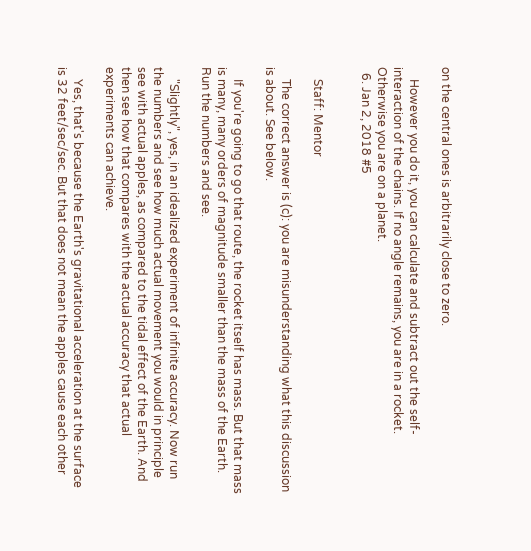on the central ones is arbitrarily close to zero.

    However you do it, you can calculate and subtract out the self-interaction of the chains. If no angle remains, you are in a rocket. Otherwise you are on a planet.
  6. Jan 2, 2018 #5


    Staff: Mentor

    The correct answer is (c): you are misunderstanding what this discussion is about. See below.

    If you're going to go that route, the rocket itself has mass. But that mass is many, many orders of magnitude smaller than the mass of the Earth. Run the numbers and see.

    "Slightly", yes, in an idealized experiment of infinite accuracy. Now run the numbers and see how much actual movement you would in principle see with actual apples, as compared to the tidal effect of the Earth. And then see how that compares with the actual accuracy that actual experiments can achieve.

    Yes, that's because the Earth's gravitational acceleration at the surface is 32 feet/sec/sec. But that does not mean the apples cause each other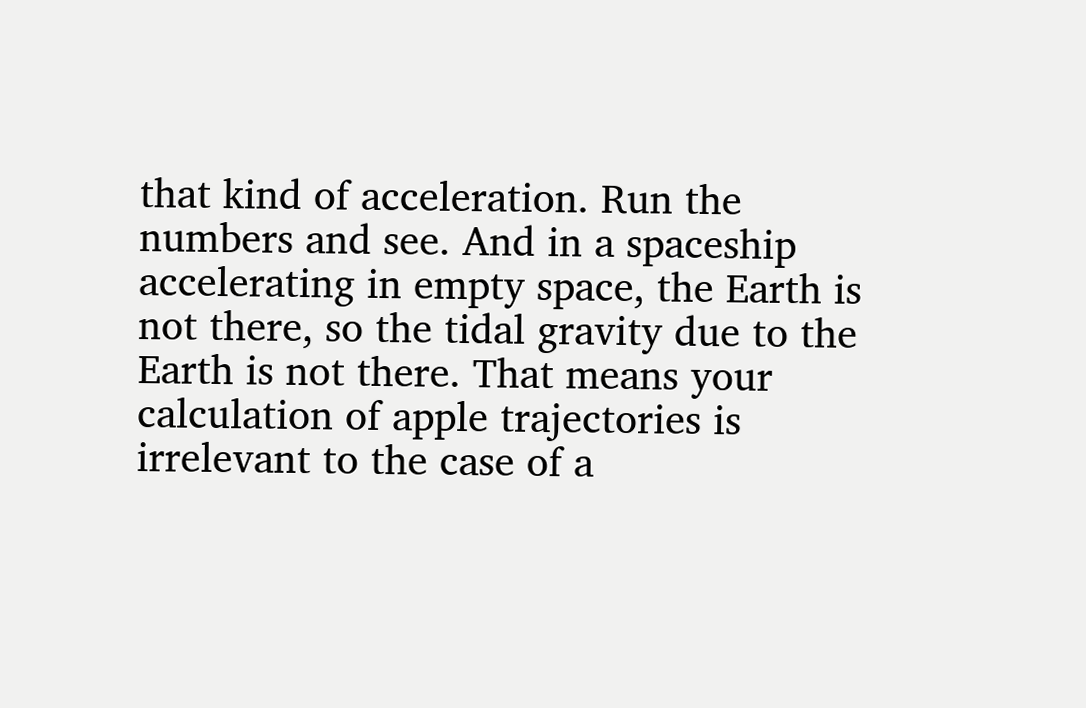that kind of acceleration. Run the numbers and see. And in a spaceship accelerating in empty space, the Earth is not there, so the tidal gravity due to the Earth is not there. That means your calculation of apple trajectories is irrelevant to the case of a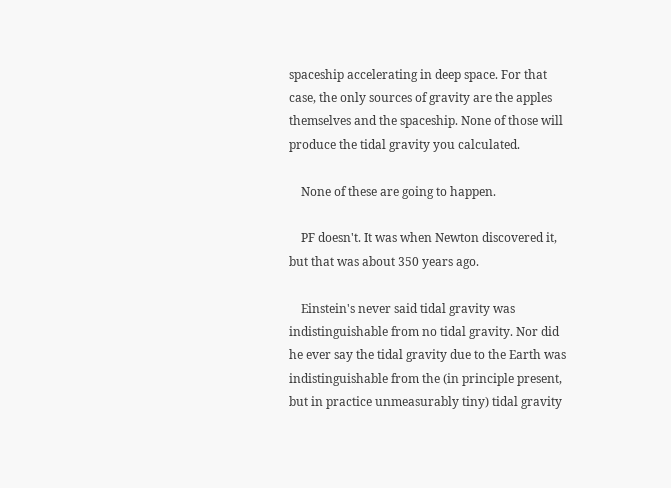spaceship accelerating in deep space. For that case, the only sources of gravity are the apples themselves and the spaceship. None of those will produce the tidal gravity you calculated.

    None of these are going to happen.

    PF doesn't. It was when Newton discovered it, but that was about 350 years ago.

    Einstein's never said tidal gravity was indistinguishable from no tidal gravity. Nor did he ever say the tidal gravity due to the Earth was indistinguishable from the (in principle present, but in practice unmeasurably tiny) tidal gravity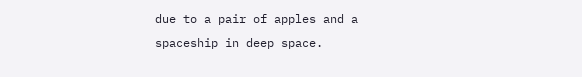due to a pair of apples and a spaceship in deep space.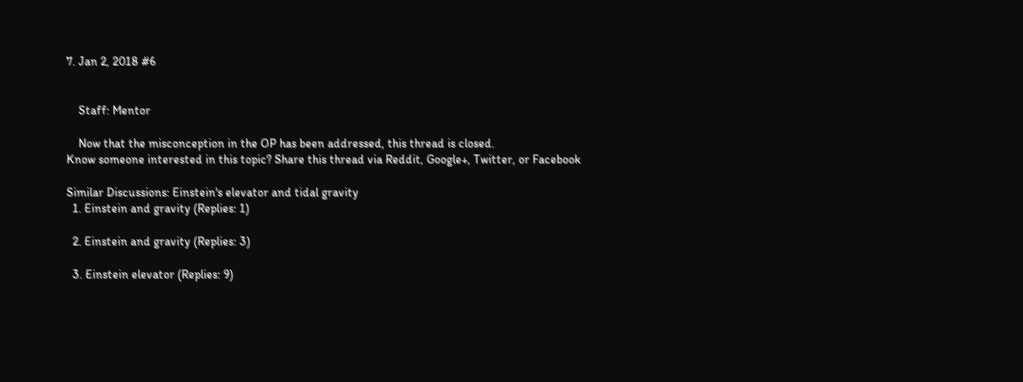7. Jan 2, 2018 #6


    Staff: Mentor

    Now that the misconception in the OP has been addressed, this thread is closed.
Know someone interested in this topic? Share this thread via Reddit, Google+, Twitter, or Facebook

Similar Discussions: Einstein's elevator and tidal gravity
  1. Einstein and gravity (Replies: 1)

  2. Einstein and gravity (Replies: 3)

  3. Einstein elevator (Replies: 9)